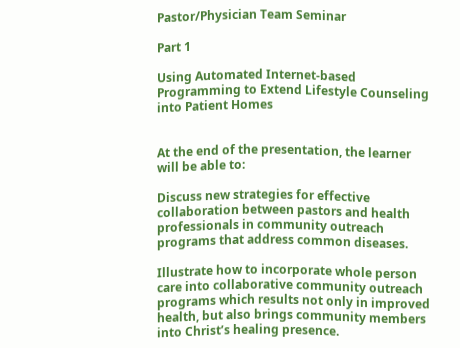Pastor/Physician Team Seminar

Part 1

Using Automated Internet-based Programming to Extend Lifestyle Counseling into Patient Homes


At the end of the presentation, the learner will be able to:

Discuss new strategies for effective collaboration between pastors and health professionals in community outreach programs that address common diseases.

Illustrate how to incorporate whole person care into collaborative community outreach programs which results not only in improved health, but also brings community members into Christ’s healing presence.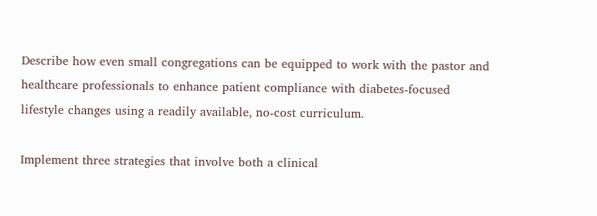Describe how even small congregations can be equipped to work with the pastor and healthcare professionals to enhance patient compliance with diabetes-focused lifestyle changes using a readily available, no-cost curriculum.

Implement three strategies that involve both a clinical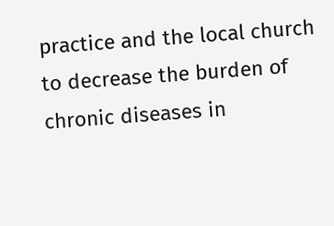practice and the local church to decrease the burden of chronic diseases in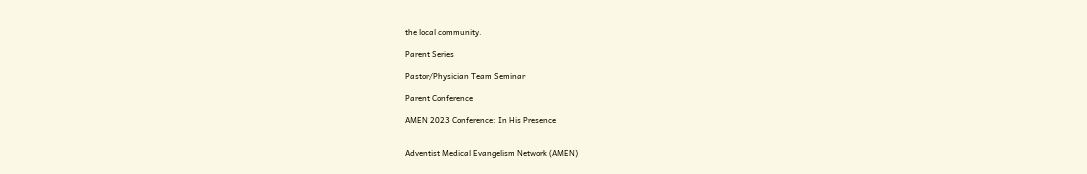the local community.

Parent Series

Pastor/Physician Team Seminar

Parent Conference

AMEN 2023 Conference: In His Presence


Adventist Medical Evangelism Network (AMEN)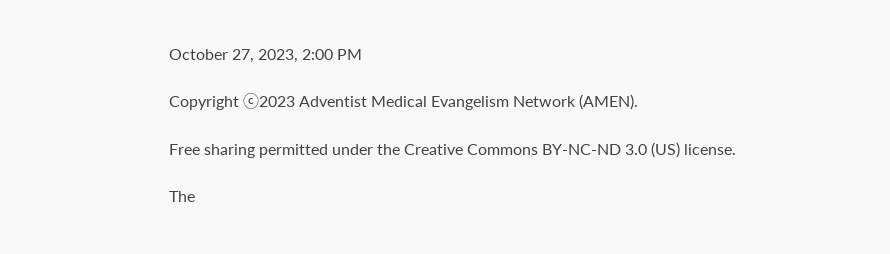October 27, 2023, 2:00 PM

Copyright ⓒ2023 Adventist Medical Evangelism Network (AMEN).

Free sharing permitted under the Creative Commons BY-NC-ND 3.0 (US) license.

The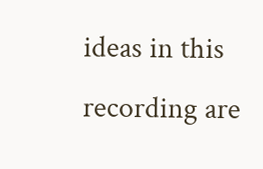ideas in this recording are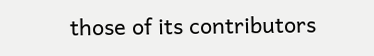those of its contributors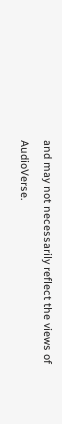and may not necessarily reflect the views of AudioVerse.